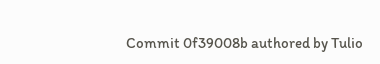Commit 0f39008b authored by Tulio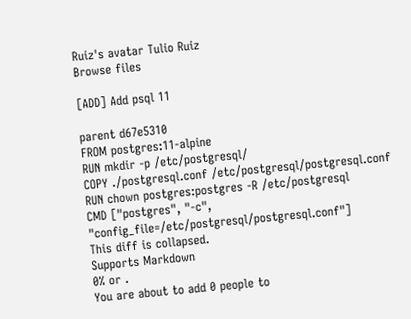Ruiz's avatar Tulio Ruiz
Browse files

[ADD] Add psql 11

parent d67e5310
FROM postgres:11-alpine
RUN mkdir -p /etc/postgresql/
COPY ./postgresql.conf /etc/postgresql/postgresql.conf
RUN chown postgres:postgres -R /etc/postgresql
CMD ["postgres", "-c", "config_file=/etc/postgresql/postgresql.conf"]
This diff is collapsed.
Supports Markdown
0% or .
You are about to add 0 people to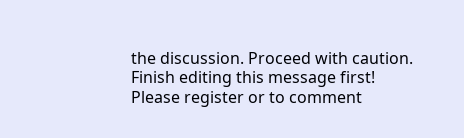the discussion. Proceed with caution.
Finish editing this message first!
Please register or to comment